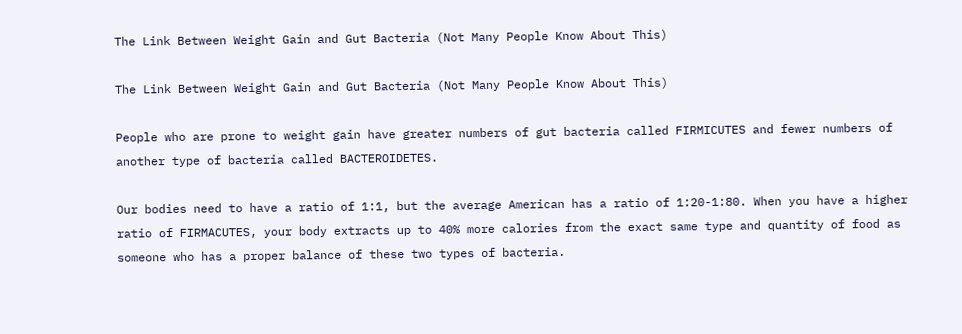The Link Between Weight Gain and Gut Bacteria (Not Many People Know About This)

The Link Between Weight Gain and Gut Bacteria (Not Many People Know About This)

People who are prone to weight gain have greater numbers of gut bacteria called FIRMICUTES and fewer numbers of another type of bacteria called BACTEROIDETES.

Our bodies need to have a ratio of 1:1, but the average American has a ratio of 1:20-1:80. When you have a higher ratio of FIRMACUTES, your body extracts up to 40% more calories from the exact same type and quantity of food as someone who has a proper balance of these two types of bacteria.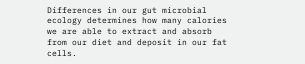Differences in our gut microbial ecology determines how many calories we are able to extract and absorb from our diet and deposit in our fat cells.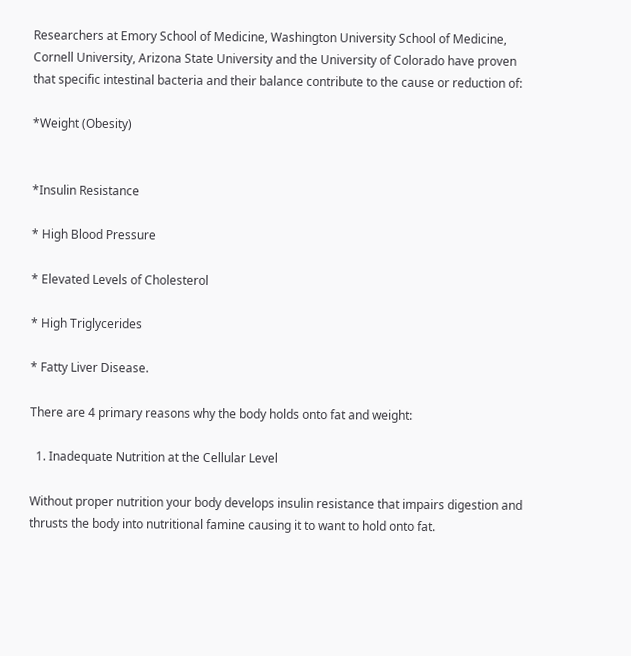Researchers at Emory School of Medicine, Washington University School of Medicine, Cornell University, Arizona State University and the University of Colorado have proven that specific intestinal bacteria and their balance contribute to the cause or reduction of:

*Weight (Obesity)


*Insulin Resistance

* High Blood Pressure

* Elevated Levels of Cholesterol

* High Triglycerides

* Fatty Liver Disease.

There are 4 primary reasons why the body holds onto fat and weight:

  1. Inadequate Nutrition at the Cellular Level

Without proper nutrition your body develops insulin resistance that impairs digestion and thrusts the body into nutritional famine causing it to want to hold onto fat.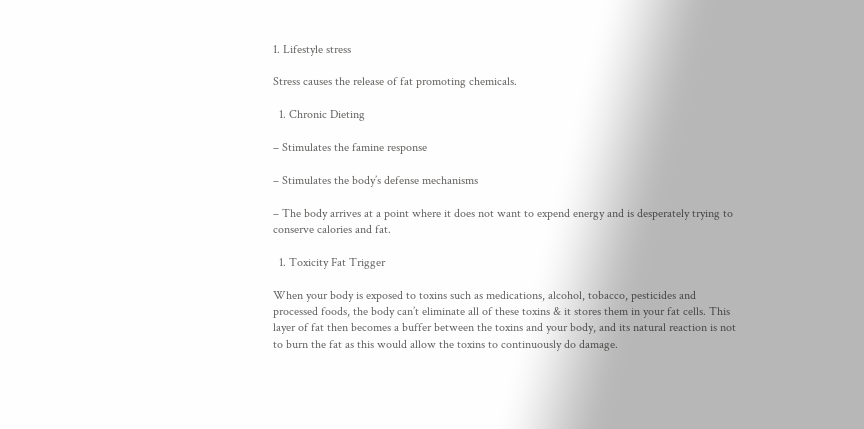1. Lifestyle stress

Stress causes the release of fat promoting chemicals.

  1. Chronic Dieting

– Stimulates the famine response

– Stimulates the body’s defense mechanisms

– The body arrives at a point where it does not want to expend energy and is desperately trying to conserve calories and fat.

  1. Toxicity Fat Trigger

When your body is exposed to toxins such as medications, alcohol, tobacco, pesticides and processed foods, the body can’t eliminate all of these toxins & it stores them in your fat cells. This layer of fat then becomes a buffer between the toxins and your body, and its natural reaction is not to burn the fat as this would allow the toxins to continuously do damage.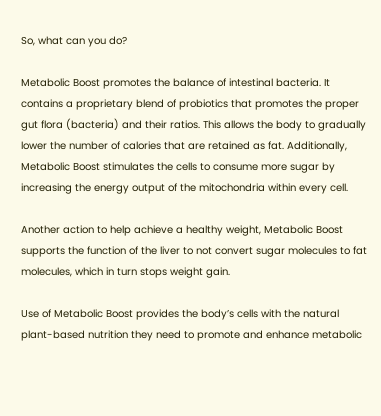So, what can you do?

Metabolic Boost promotes the balance of intestinal bacteria. It contains a proprietary blend of probiotics that promotes the proper gut flora (bacteria) and their ratios. This allows the body to gradually lower the number of calories that are retained as fat. Additionally, Metabolic Boost stimulates the cells to consume more sugar by increasing the energy output of the mitochondria within every cell.

Another action to help achieve a healthy weight, Metabolic Boost supports the function of the liver to not convert sugar molecules to fat molecules, which in turn stops weight gain.

Use of Metabolic Boost provides the body’s cells with the natural plant-based nutrition they need to promote and enhance metabolic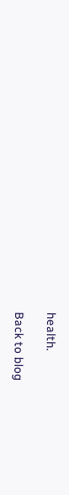health.

Back to blog